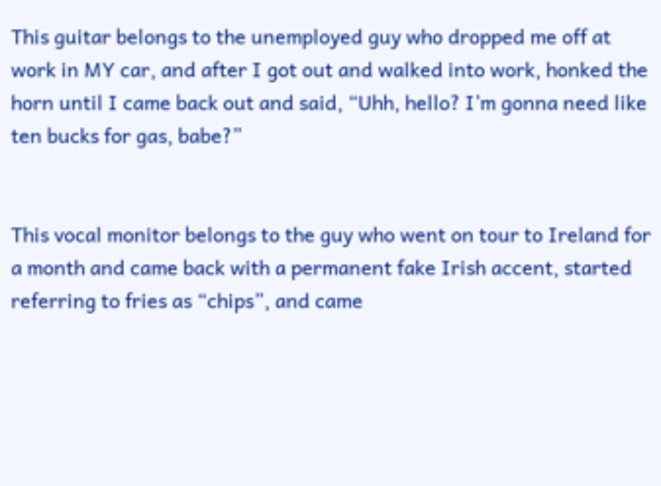This guitar belongs to the unemployed guy who dropped me off at work in MY car, and after I got out and walked into work, honked the horn until I came back out and said, “Uhh, hello? I’m gonna need like ten bucks for gas, babe?”


This vocal monitor belongs to the guy who went on tour to Ireland for a month and came back with a permanent fake Irish accent, started referring to fries as “chips”, and came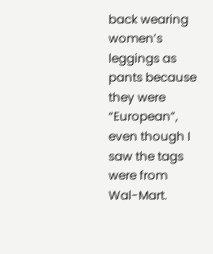back wearing women’s leggings as pants because they were “European”, even though I saw the tags were from Wal-Mart.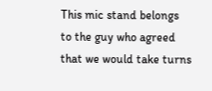This mic stand belongs to the guy who agreed that we would take turns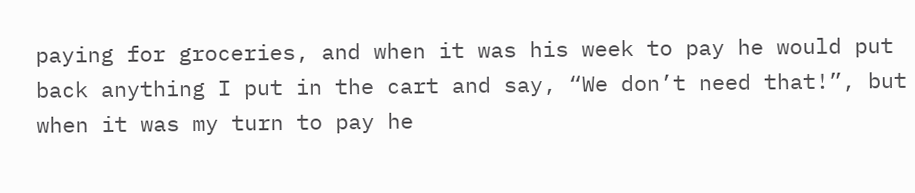paying for groceries, and when it was his week to pay he would put back anything I put in the cart and say, “We don’t need that!”, but when it was my turn to pay he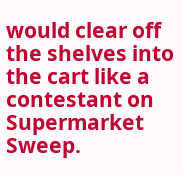would clear off the shelves into the cart like a contestant on Supermarket Sweep.